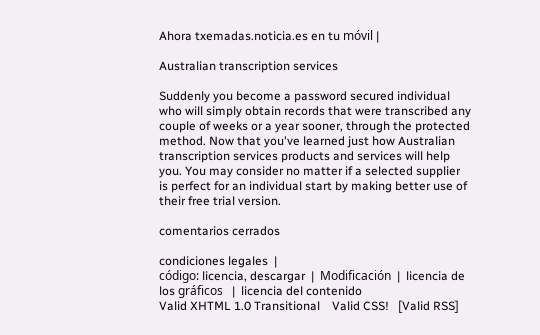Ahora txemadas.noticia.es en tu móvil |

Australian transcription services

Suddenly you become a password secured individual who will simply obtain records that were transcribed any couple of weeks or a year sooner, through the protected method. Now that you've learned just how Australian transcription services products and services will help you. You may consider no matter if a selected supplier is perfect for an individual start by making better use of their free trial version.

comentarios cerrados

condiciones legales  |
código: licencia, descargar  |  Modificación  |  licencia de los gráficos   |  licencia del contenido
Valid XHTML 1.0 Transitional    Valid CSS!   [Valid RSS]